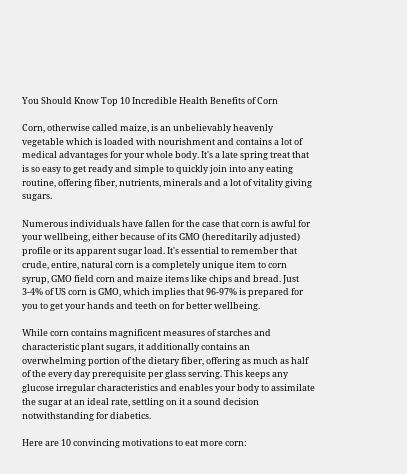You Should Know Top 10 Incredible Health Benefits of Corn

Corn, otherwise called maize, is an unbelievably heavenly vegetable which is loaded with nourishment and contains a lot of medical advantages for your whole body. It's a late spring treat that is so easy to get ready and simple to quickly join into any eating routine, offering fiber, nutrients, minerals and a lot of vitality giving sugars.

Numerous individuals have fallen for the case that corn is awful for your wellbeing, either because of its GMO (hereditarily adjusted) profile or its apparent sugar load. It's essential to remember that crude, entire, natural corn is a completely unique item to corn syrup, GMO field corn and maize items like chips and bread. Just 3-4% of US corn is GMO, which implies that 96-97% is prepared for you to get your hands and teeth on for better wellbeing.

While corn contains magnificent measures of starches and characteristic plant sugars, it additionally contains an overwhelming portion of the dietary fiber, offering as much as half of the every day prerequisite per glass serving. This keeps any glucose irregular characteristics and enables your body to assimilate the sugar at an ideal rate, settling on it a sound decision notwithstanding for diabetics.

Here are 10 convincing motivations to eat more corn: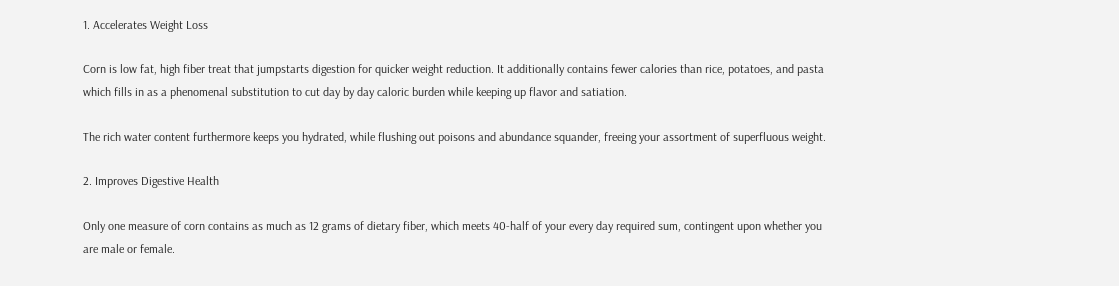1. Accelerates Weight Loss

Corn is low fat, high fiber treat that jumpstarts digestion for quicker weight reduction. It additionally contains fewer calories than rice, potatoes, and pasta which fills in as a phenomenal substitution to cut day by day caloric burden while keeping up flavor and satiation.

The rich water content furthermore keeps you hydrated, while flushing out poisons and abundance squander, freeing your assortment of superfluous weight.

2. Improves Digestive Health

Only one measure of corn contains as much as 12 grams of dietary fiber, which meets 40-half of your every day required sum, contingent upon whether you are male or female.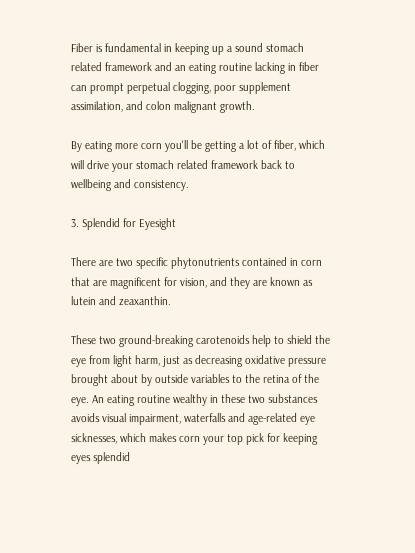Fiber is fundamental in keeping up a sound stomach related framework and an eating routine lacking in fiber can prompt perpetual clogging, poor supplement assimilation, and colon malignant growth.

By eating more corn you'll be getting a lot of fiber, which will drive your stomach related framework back to wellbeing and consistency.

3. Splendid for Eyesight

There are two specific phytonutrients contained in corn that are magnificent for vision, and they are known as lutein and zeaxanthin.

These two ground-breaking carotenoids help to shield the eye from light harm, just as decreasing oxidative pressure brought about by outside variables to the retina of the eye. An eating routine wealthy in these two substances avoids visual impairment, waterfalls and age-related eye sicknesses, which makes corn your top pick for keeping eyes splendid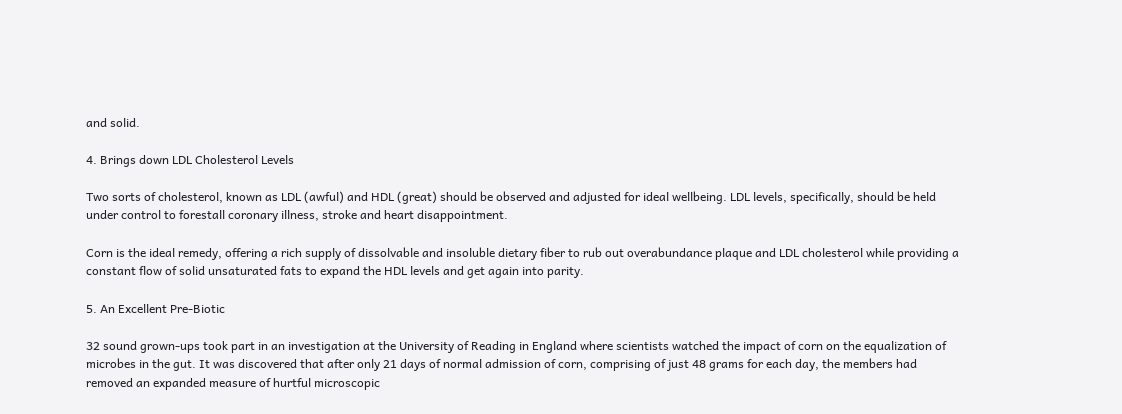and solid.

4. Brings down LDL Cholesterol Levels

Two sorts of cholesterol, known as LDL (awful) and HDL (great) should be observed and adjusted for ideal wellbeing. LDL levels, specifically, should be held under control to forestall coronary illness, stroke and heart disappointment.

Corn is the ideal remedy, offering a rich supply of dissolvable and insoluble dietary fiber to rub out overabundance plaque and LDL cholesterol while providing a constant flow of solid unsaturated fats to expand the HDL levels and get again into parity.

5. An Excellent Pre-Biotic

32 sound grown-ups took part in an investigation at the University of Reading in England where scientists watched the impact of corn on the equalization of microbes in the gut. It was discovered that after only 21 days of normal admission of corn, comprising of just 48 grams for each day, the members had removed an expanded measure of hurtful microscopic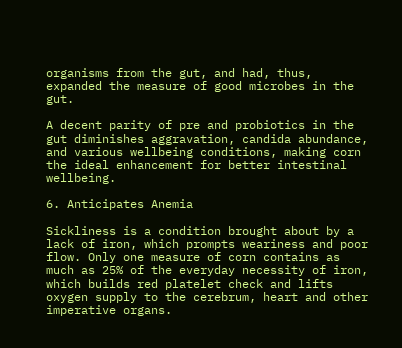organisms from the gut, and had, thus, expanded the measure of good microbes in the gut.

A decent parity of pre and probiotics in the gut diminishes aggravation, candida abundance, and various wellbeing conditions, making corn the ideal enhancement for better intestinal wellbeing.

6. Anticipates Anemia

Sickliness is a condition brought about by a lack of iron, which prompts weariness and poor flow. Only one measure of corn contains as much as 25% of the everyday necessity of iron, which builds red platelet check and lifts oxygen supply to the cerebrum, heart and other imperative organs.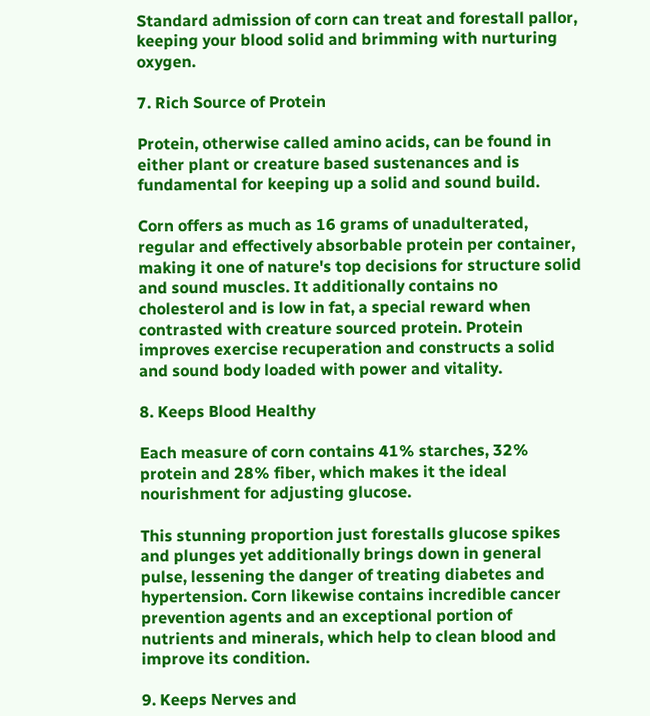Standard admission of corn can treat and forestall pallor, keeping your blood solid and brimming with nurturing oxygen.

7. Rich Source of Protein

Protein, otherwise called amino acids, can be found in either plant or creature based sustenances and is fundamental for keeping up a solid and sound build.

Corn offers as much as 16 grams of unadulterated, regular and effectively absorbable protein per container, making it one of nature's top decisions for structure solid and sound muscles. It additionally contains no cholesterol and is low in fat, a special reward when contrasted with creature sourced protein. Protein improves exercise recuperation and constructs a solid and sound body loaded with power and vitality.

8. Keeps Blood Healthy

Each measure of corn contains 41% starches, 32% protein and 28% fiber, which makes it the ideal nourishment for adjusting glucose.

This stunning proportion just forestalls glucose spikes and plunges yet additionally brings down in general pulse, lessening the danger of treating diabetes and hypertension. Corn likewise contains incredible cancer prevention agents and an exceptional portion of nutrients and minerals, which help to clean blood and improve its condition.

9. Keeps Nerves and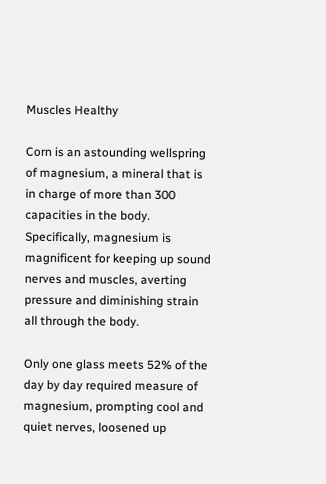Muscles Healthy

Corn is an astounding wellspring of magnesium, a mineral that is in charge of more than 300 capacities in the body. Specifically, magnesium is magnificent for keeping up sound nerves and muscles, averting pressure and diminishing strain all through the body.

Only one glass meets 52% of the day by day required measure of magnesium, prompting cool and quiet nerves, loosened up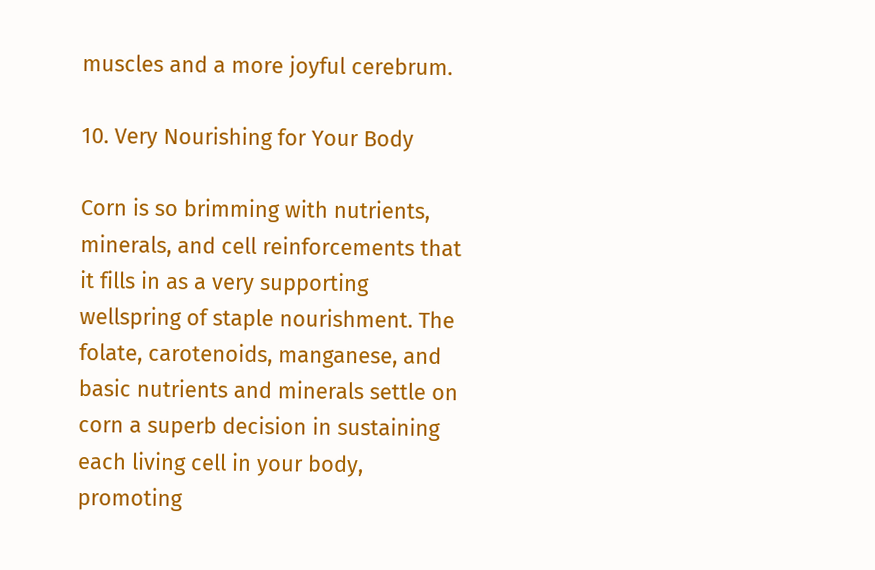muscles and a more joyful cerebrum.

10. Very Nourishing for Your Body

Corn is so brimming with nutrients, minerals, and cell reinforcements that it fills in as a very supporting wellspring of staple nourishment. The folate, carotenoids, manganese, and basic nutrients and minerals settle on corn a superb decision in sustaining each living cell in your body, promoting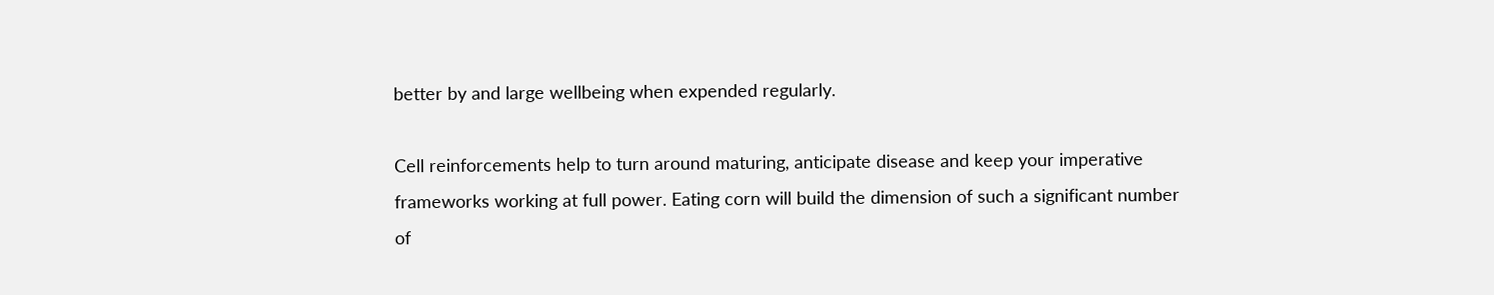better by and large wellbeing when expended regularly.

Cell reinforcements help to turn around maturing, anticipate disease and keep your imperative frameworks working at full power. Eating corn will build the dimension of such a significant number of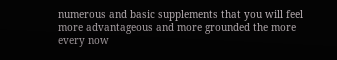numerous and basic supplements that you will feel more advantageous and more grounded the more every now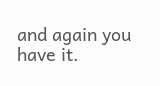and again you have it.